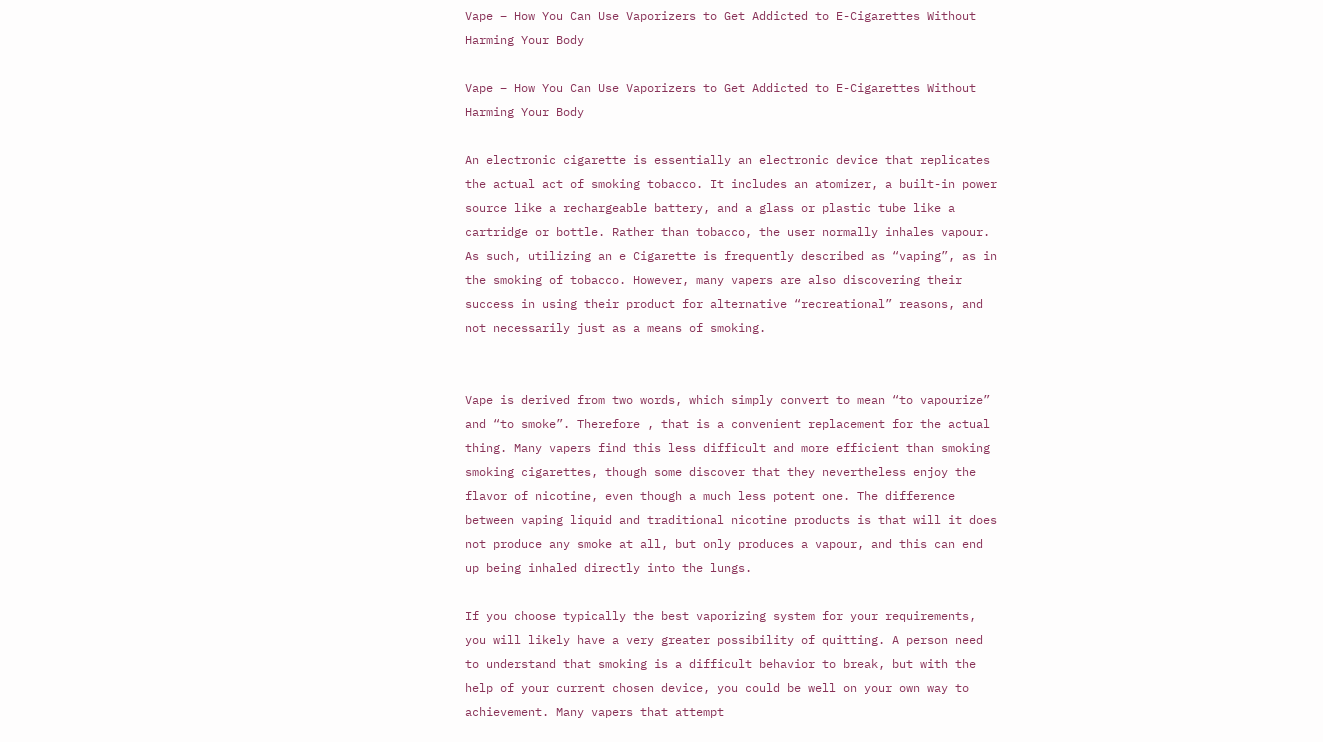Vape – How You Can Use Vaporizers to Get Addicted to E-Cigarettes Without Harming Your Body

Vape – How You Can Use Vaporizers to Get Addicted to E-Cigarettes Without Harming Your Body

An electronic cigarette is essentially an electronic device that replicates the actual act of smoking tobacco. It includes an atomizer, a built-in power source like a rechargeable battery, and a glass or plastic tube like a cartridge or bottle. Rather than tobacco, the user normally inhales vapour. As such, utilizing an e Cigarette is frequently described as “vaping”, as in the smoking of tobacco. However, many vapers are also discovering their success in using their product for alternative “recreational” reasons, and not necessarily just as a means of smoking.


Vape is derived from two words, which simply convert to mean “to vapourize” and “to smoke”. Therefore , that is a convenient replacement for the actual thing. Many vapers find this less difficult and more efficient than smoking smoking cigarettes, though some discover that they nevertheless enjoy the flavor of nicotine, even though a much less potent one. The difference between vaping liquid and traditional nicotine products is that will it does not produce any smoke at all, but only produces a vapour, and this can end up being inhaled directly into the lungs.

If you choose typically the best vaporizing system for your requirements, you will likely have a very greater possibility of quitting. A person need to understand that smoking is a difficult behavior to break, but with the help of your current chosen device, you could be well on your own way to achievement. Many vapers that attempt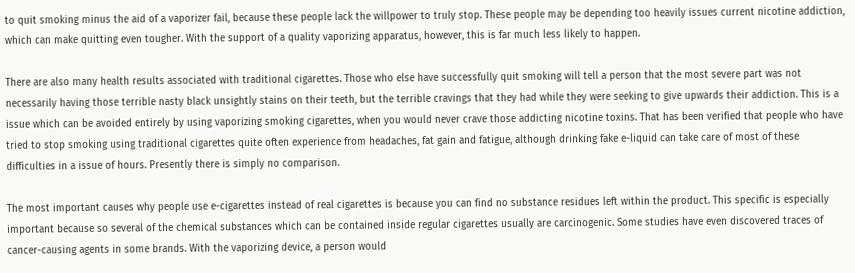to quit smoking minus the aid of a vaporizer fail, because these people lack the willpower to truly stop. These people may be depending too heavily issues current nicotine addiction, which can make quitting even tougher. With the support of a quality vaporizing apparatus, however, this is far much less likely to happen.

There are also many health results associated with traditional cigarettes. Those who else have successfully quit smoking will tell a person that the most severe part was not necessarily having those terrible nasty black unsightly stains on their teeth, but the terrible cravings that they had while they were seeking to give upwards their addiction. This is a issue which can be avoided entirely by using vaporizing smoking cigarettes, when you would never crave those addicting nicotine toxins. That has been verified that people who have tried to stop smoking using traditional cigarettes quite often experience from headaches, fat gain and fatigue, although drinking fake e-liquid can take care of most of these difficulties in a issue of hours. Presently there is simply no comparison.

The most important causes why people use e-cigarettes instead of real cigarettes is because you can find no substance residues left within the product. This specific is especially important because so several of the chemical substances which can be contained inside regular cigarettes usually are carcinogenic. Some studies have even discovered traces of cancer-causing agents in some brands. With the vaporizing device, a person would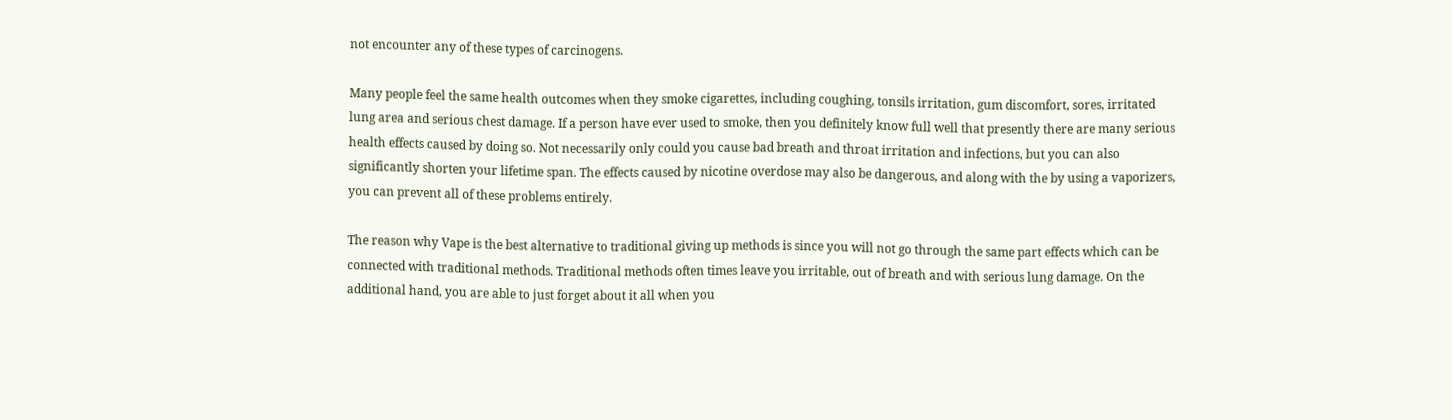not encounter any of these types of carcinogens.

Many people feel the same health outcomes when they smoke cigarettes, including coughing, tonsils irritation, gum discomfort, sores, irritated lung area and serious chest damage. If a person have ever used to smoke, then you definitely know full well that presently there are many serious health effects caused by doing so. Not necessarily only could you cause bad breath and throat irritation and infections, but you can also significantly shorten your lifetime span. The effects caused by nicotine overdose may also be dangerous, and along with the by using a vaporizers, you can prevent all of these problems entirely.

The reason why Vape is the best alternative to traditional giving up methods is since you will not go through the same part effects which can be connected with traditional methods. Traditional methods often times leave you irritable, out of breath and with serious lung damage. On the additional hand, you are able to just forget about it all when you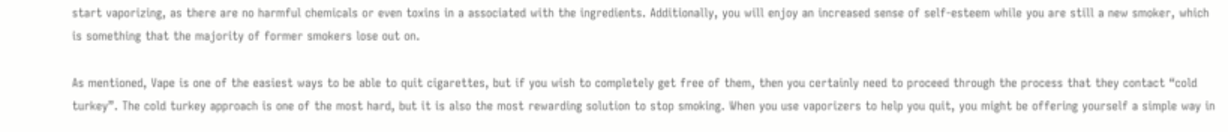start vaporizing, as there are no harmful chemicals or even toxins in a associated with the ingredients. Additionally, you will enjoy an increased sense of self-esteem while you are still a new smoker, which is something that the majority of former smokers lose out on.

As mentioned, Vape is one of the easiest ways to be able to quit cigarettes, but if you wish to completely get free of them, then you certainly need to proceed through the process that they contact “cold turkey”. The cold turkey approach is one of the most hard, but it is also the most rewarding solution to stop smoking. When you use vaporizers to help you quit, you might be offering yourself a simple way in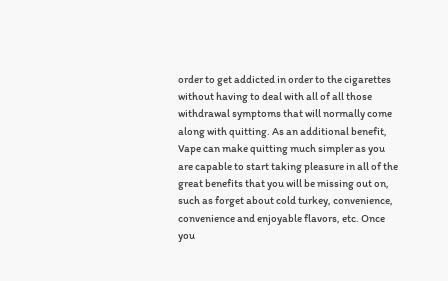order to get addicted in order to the cigarettes without having to deal with all of all those withdrawal symptoms that will normally come along with quitting. As an additional benefit, Vape can make quitting much simpler as you are capable to start taking pleasure in all of the great benefits that you will be missing out on, such as forget about cold turkey, convenience, convenience and enjoyable flavors, etc. Once you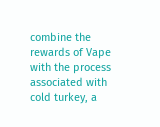combine the rewards of Vape with the process associated with cold turkey, a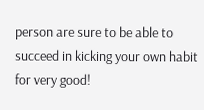person are sure to be able to succeed in kicking your own habit for very good!